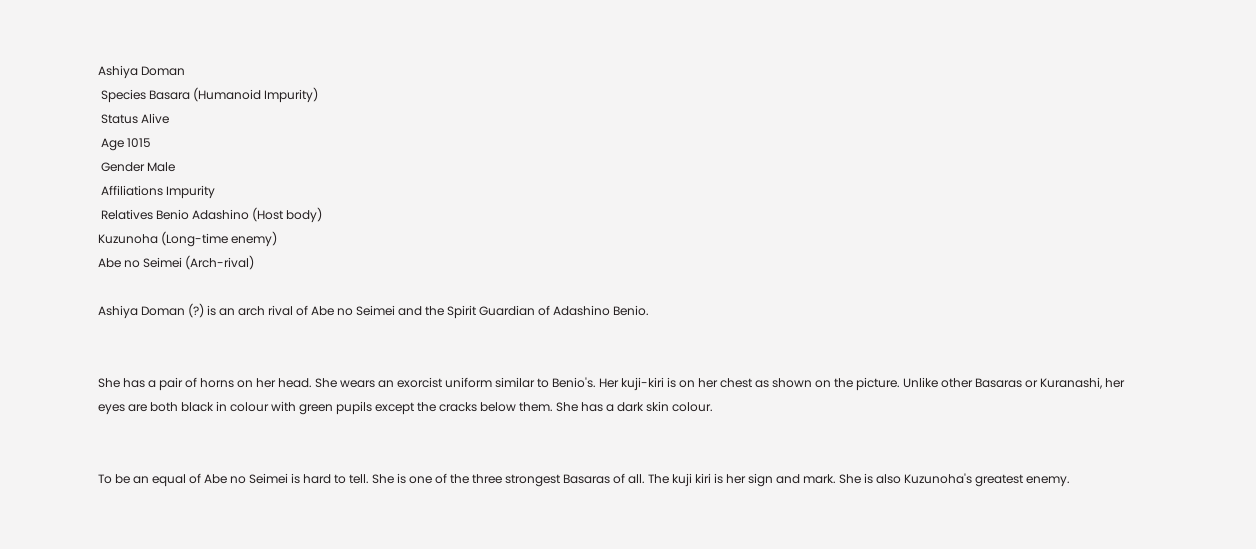Ashiya Doman
 Species Basara (Humanoid Impurity)
 Status Alive
 Age 1015
 Gender Male
 Affiliations Impurity
 Relatives Benio Adashino (Host body)
Kuzunoha (Long-time enemy)
Abe no Seimei (Arch-rival)

Ashiya Doman (?) is an arch rival of Abe no Seimei and the Spirit Guardian of Adashino Benio.


She has a pair of horns on her head. She wears an exorcist uniform similar to Benio's. Her kuji-kiri is on her chest as shown on the picture. Unlike other Basaras or Kuranashi, her eyes are both black in colour with green pupils except the cracks below them. She has a dark skin colour.


To be an equal of Abe no Seimei is hard to tell. She is one of the three strongest Basaras of all. The kuji kiri is her sign and mark. She is also Kuzunoha's greatest enemy.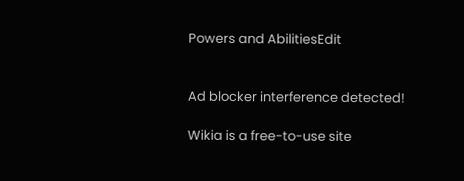Powers and AbilitiesEdit


Ad blocker interference detected!

Wikia is a free-to-use site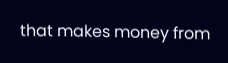that makes money from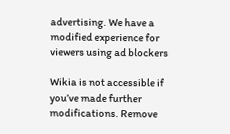advertising. We have a modified experience for viewers using ad blockers

Wikia is not accessible if you’ve made further modifications. Remove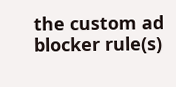the custom ad blocker rule(s)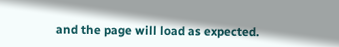and the page will load as expected.